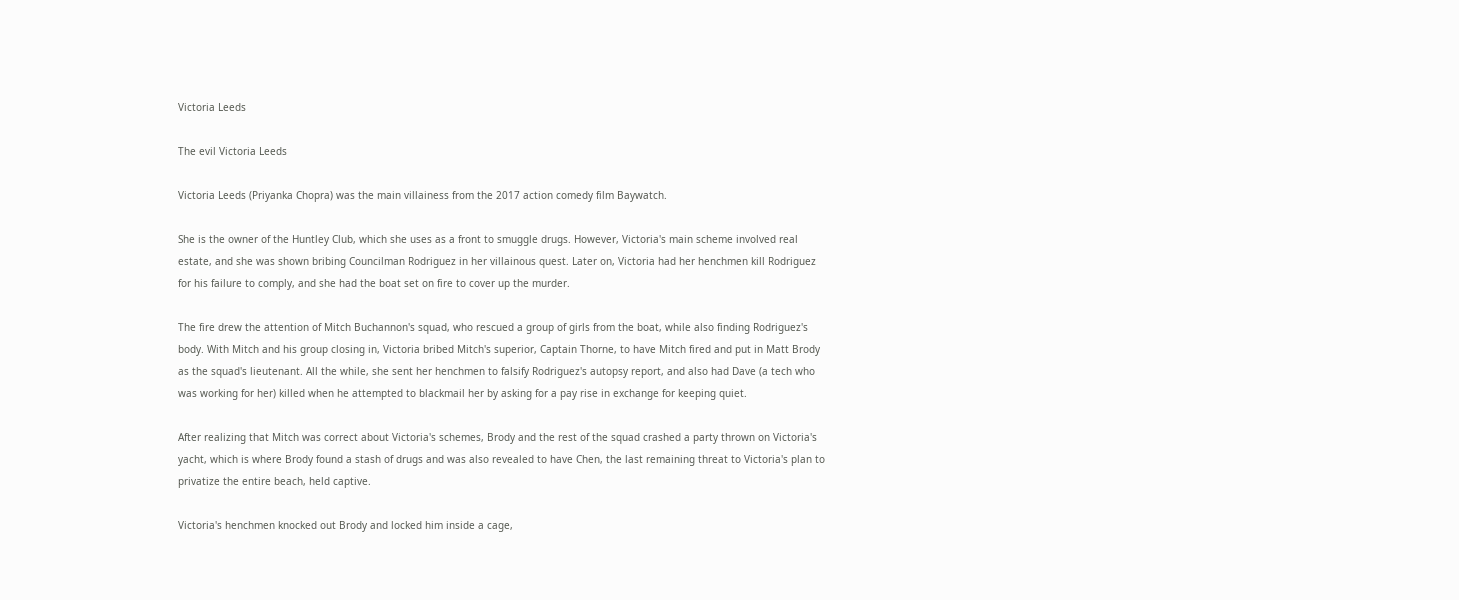Victoria Leeds

The evil Victoria Leeds

Victoria Leeds (Priyanka Chopra) was the main villainess from the 2017 action comedy film Baywatch.

She is the owner of the Huntley Club, which she uses as a front to smuggle drugs. However, Victoria's main scheme involved real estate, and she was shown bribing Councilman Rodriguez in her villainous quest. Later on, Victoria had her henchmen kill Rodriguez for his failure to comply, and she had the boat set on fire to cover up the murder.

The fire drew the attention of Mitch Buchannon's squad, who rescued a group of girls from the boat, while also finding Rodriguez's body. With Mitch and his group closing in, Victoria bribed Mitch's superior, Captain Thorne, to have Mitch fired and put in Matt Brody as the squad's lieutenant. All the while, she sent her henchmen to falsify Rodriguez's autopsy report, and also had Dave (a tech who was working for her) killed when he attempted to blackmail her by asking for a pay rise in exchange for keeping quiet.

After realizing that Mitch was correct about Victoria's schemes, Brody and the rest of the squad crashed a party thrown on Victoria's yacht, which is where Brody found a stash of drugs and was also revealed to have Chen, the last remaining threat to Victoria's plan to privatize the entire beach, held captive.

Victoria's henchmen knocked out Brody and locked him inside a cage,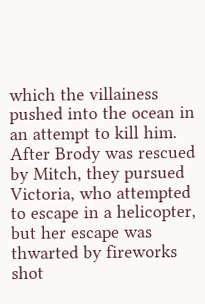which the villainess pushed into the ocean in an attempt to kill him. After Brody was rescued by Mitch, they pursued Victoria, who attempted to escape in a helicopter, but her escape was thwarted by fireworks shot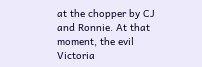at the chopper by CJ and Ronnie. At that moment, the evil Victoria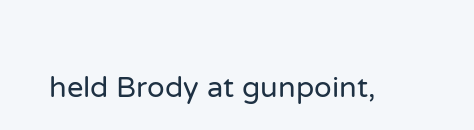held Brody at gunpoint,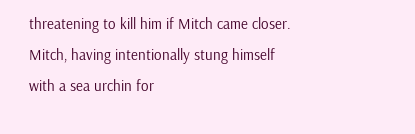threatening to kill him if Mitch came closer. Mitch, having intentionally stung himself with a sea urchin for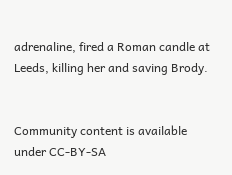adrenaline, fired a Roman candle at Leeds, killing her and saving Brody.


Community content is available under CC-BY-SA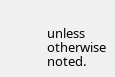unless otherwise noted.